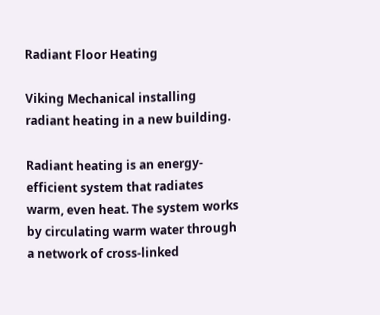Radiant Floor Heating

Viking Mechanical installing radiant heating in a new building.

Radiant heating is an energy-efficient system that radiates warm, even heat. The system works by circulating warm water through a network of cross-linked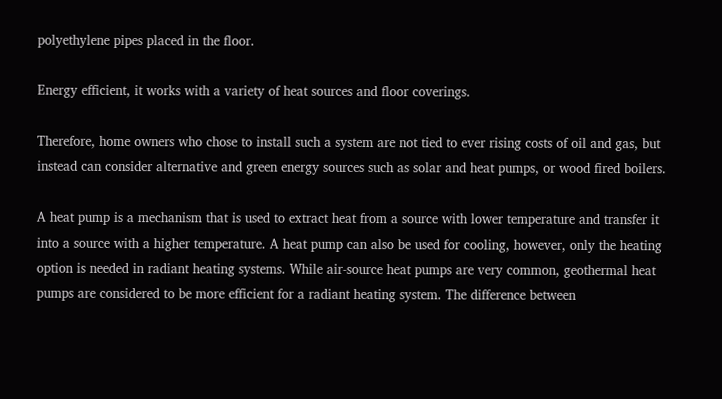polyethylene pipes placed in the floor.

Energy efficient, it works with a variety of heat sources and floor coverings.

Therefore, home owners who chose to install such a system are not tied to ever rising costs of oil and gas, but instead can consider alternative and green energy sources such as solar and heat pumps, or wood fired boilers.

A heat pump is a mechanism that is used to extract heat from a source with lower temperature and transfer it into a source with a higher temperature. A heat pump can also be used for cooling, however, only the heating option is needed in radiant heating systems. While air-source heat pumps are very common, geothermal heat pumps are considered to be more efficient for a radiant heating system. The difference between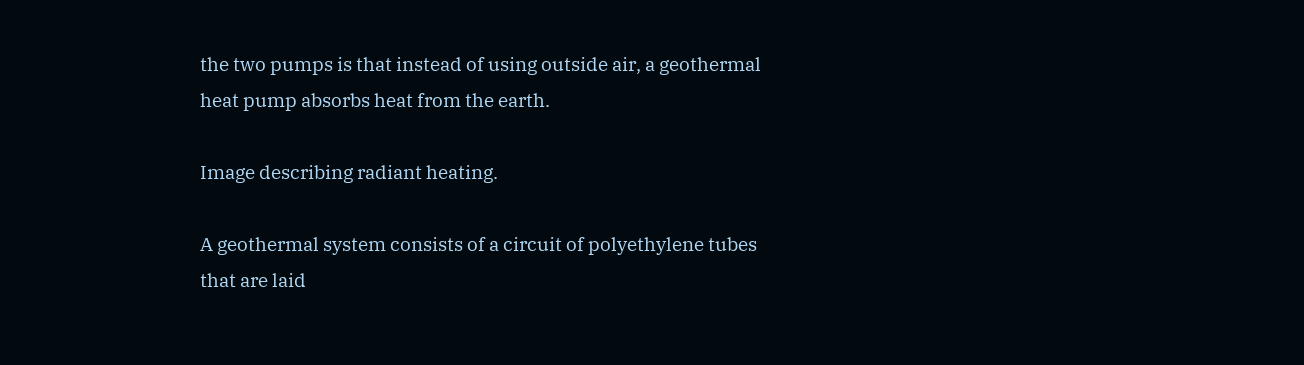the two pumps is that instead of using outside air, a geothermal heat pump absorbs heat from the earth.

Image describing radiant heating.

A geothermal system consists of a circuit of polyethylene tubes that are laid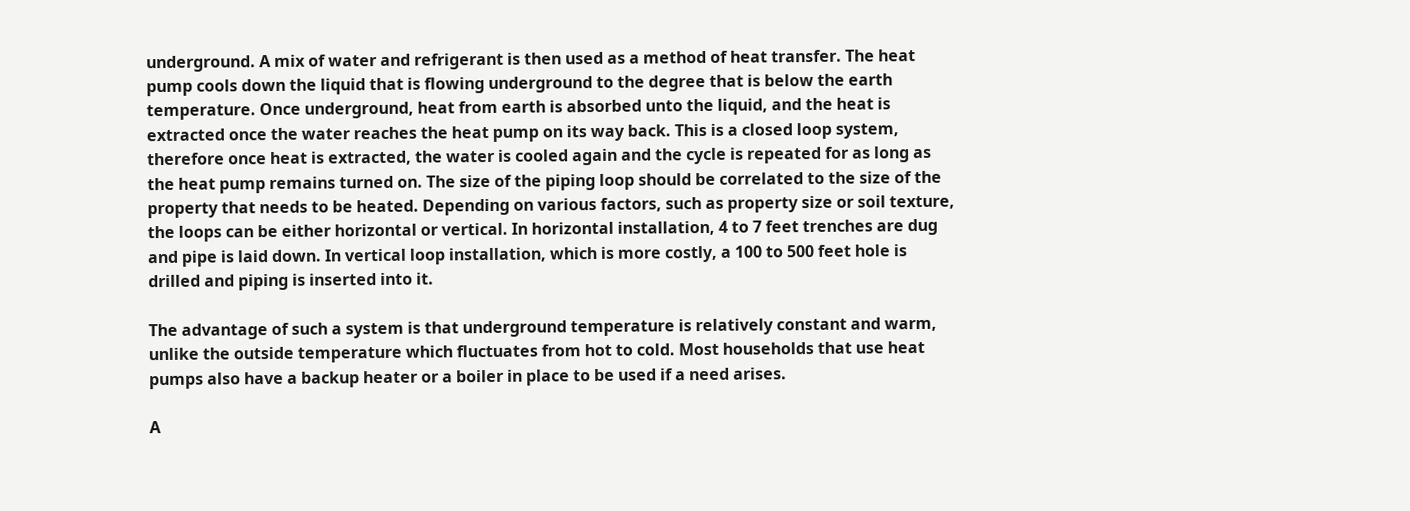underground. A mix of water and refrigerant is then used as a method of heat transfer. The heat pump cools down the liquid that is flowing underground to the degree that is below the earth temperature. Once underground, heat from earth is absorbed unto the liquid, and the heat is extracted once the water reaches the heat pump on its way back. This is a closed loop system, therefore once heat is extracted, the water is cooled again and the cycle is repeated for as long as the heat pump remains turned on. The size of the piping loop should be correlated to the size of the property that needs to be heated. Depending on various factors, such as property size or soil texture, the loops can be either horizontal or vertical. In horizontal installation, 4 to 7 feet trenches are dug and pipe is laid down. In vertical loop installation, which is more costly, a 100 to 500 feet hole is drilled and piping is inserted into it.

The advantage of such a system is that underground temperature is relatively constant and warm, unlike the outside temperature which fluctuates from hot to cold. Most households that use heat pumps also have a backup heater or a boiler in place to be used if a need arises.

A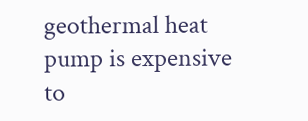geothermal heat pump is expensive to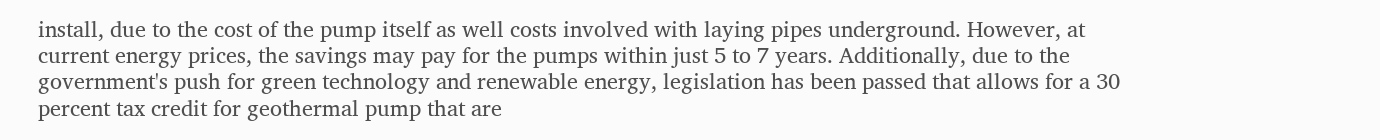install, due to the cost of the pump itself as well costs involved with laying pipes underground. However, at current energy prices, the savings may pay for the pumps within just 5 to 7 years. Additionally, due to the government's push for green technology and renewable energy, legislation has been passed that allows for a 30 percent tax credit for geothermal pump that are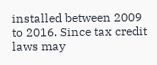installed between 2009 to 2016. Since tax credit laws may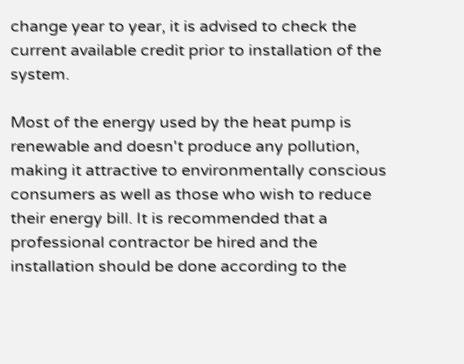change year to year, it is advised to check the current available credit prior to installation of the system.

Most of the energy used by the heat pump is renewable and doesn't produce any pollution, making it attractive to environmentally conscious consumers as well as those who wish to reduce their energy bill. It is recommended that a professional contractor be hired and the installation should be done according to the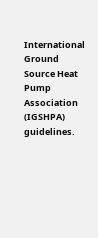International Ground Source Heat Pump Association (IGSHPA) guidelines.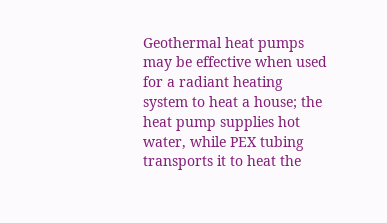Geothermal heat pumps may be effective when used for a radiant heating system to heat a house; the heat pump supplies hot water, while PEX tubing transports it to heat the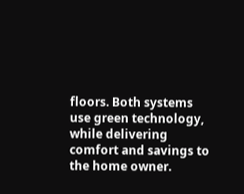floors. Both systems use green technology, while delivering comfort and savings to the home owner.